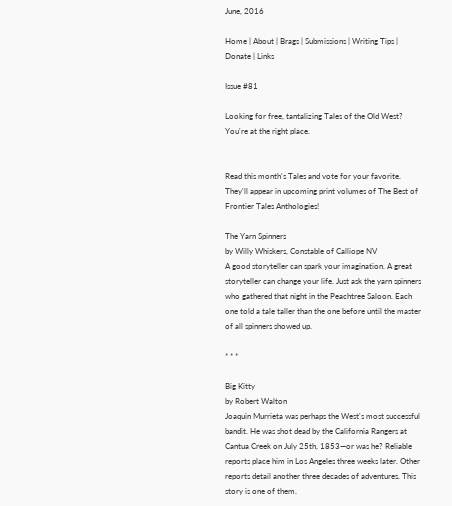June, 2016

Home | About | Brags | Submissions | Writing Tips | Donate | Links

Issue #81

Looking for free, tantalizing Tales of the Old West?
You're at the right place.


Read this month's Tales and vote for your favorite.
They'll appear in upcoming print volumes of The Best of Frontier Tales Anthologies!

The Yarn Spinners
by Willy Whiskers, Constable of Calliope NV
A good storyteller can spark your imagination. A great storyteller can change your life. Just ask the yarn spinners who gathered that night in the Peachtree Saloon. Each one told a tale taller than the one before until the master of all spinners showed up.

* * *

Big Kitty
by Robert Walton
Joaquin Murrieta was perhaps the West's most successful bandit. He was shot dead by the California Rangers at Cantua Creek on July 25th, 1853—or was he? Reliable reports place him in Los Angeles three weeks later. Other reports detail another three decades of adventures. This story is one of them.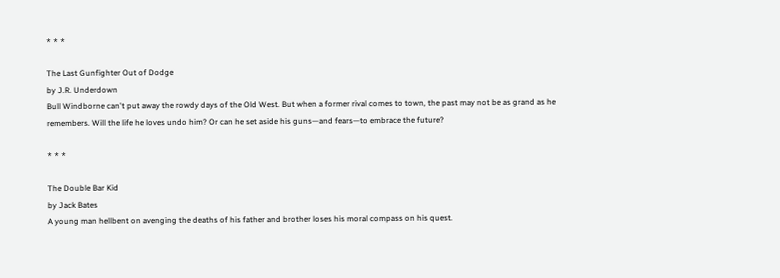* * *

The Last Gunfighter Out of Dodge
by J.R. Underdown
Bull Windborne can't put away the rowdy days of the Old West. But when a former rival comes to town, the past may not be as grand as he remembers. Will the life he loves undo him? Or can he set aside his guns—and fears—to embrace the future?

* * *

The Double Bar Kid
by Jack Bates
A young man hellbent on avenging the deaths of his father and brother loses his moral compass on his quest.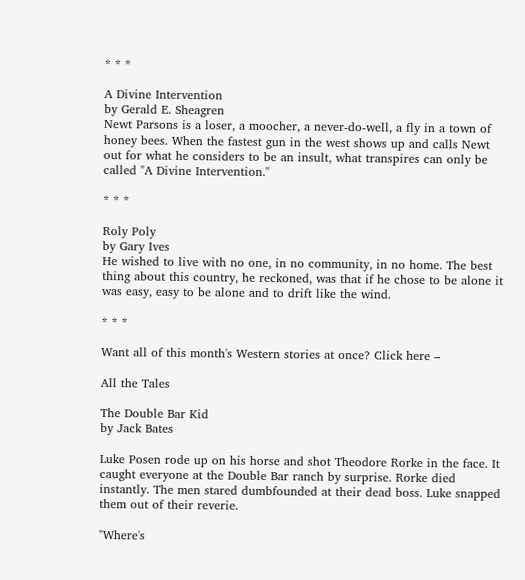* * *

A Divine Intervention
by Gerald E. Sheagren
Newt Parsons is a loser, a moocher, a never-do-well, a fly in a town of honey bees. When the fastest gun in the west shows up and calls Newt out for what he considers to be an insult, what transpires can only be called "A Divine Intervention."

* * *

Roly Poly
by Gary Ives
He wished to live with no one, in no community, in no home. The best thing about this country, he reckoned, was that if he chose to be alone it was easy, easy to be alone and to drift like the wind.

* * *

Want all of this month's Western stories at once? Click here –

All the Tales

The Double Bar Kid
by Jack Bates

Luke Posen rode up on his horse and shot Theodore Rorke in the face. It caught everyone at the Double Bar ranch by surprise. Rorke died instantly. The men stared dumbfounded at their dead boss. Luke snapped them out of their reverie.

"Where's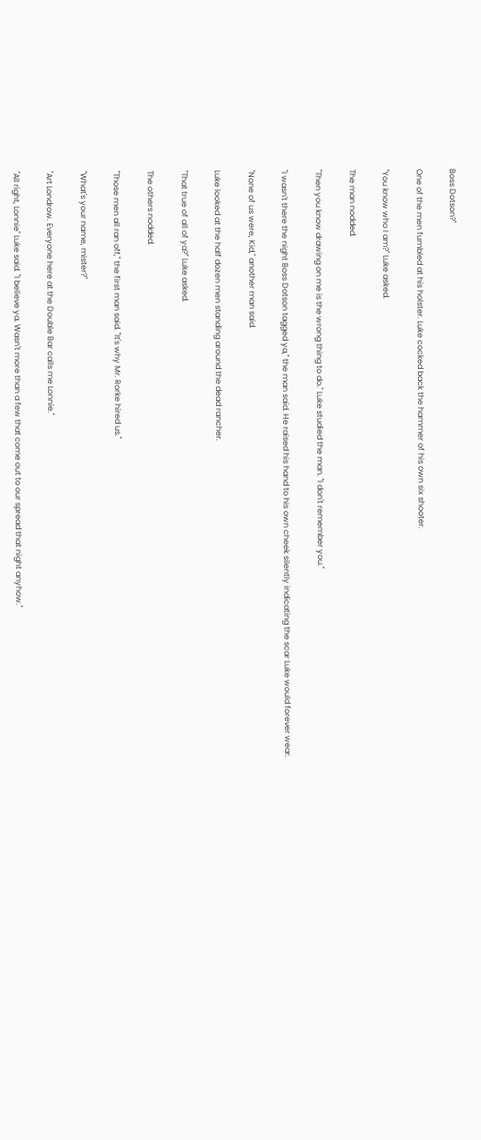Boss Dotson?"

One of the men fumbled at his holster. Luke cocked back the hammer of his own six shooter.

"You know who I am?" Luke asked.

The man nodded.

"Then you know drawing on me is the wrong thing to do." Luke studied the man. "I don't remember you."

"I wasn't there the night Boss Dotson tagged ya," the man said. He raised his hand to his own cheek silently indicating the scar Luke would forever wear.

"None of us were, Kid," another man said.

Luke looked at the half dozen men standing around the dead rancher.

"That true of all of ya?" Luke asked.

The others nodded.

"Those men all ran off," the first man said. "It's why Mr. Rorke hired us."

"What's your name, mister?"

"Art Londrow. Everyone here at the Double Bar calls me Lonnie."

"All right, Lonnie" Luke said. "I believe ya. Wasn't more than a few that come out to our spread that night anyhow."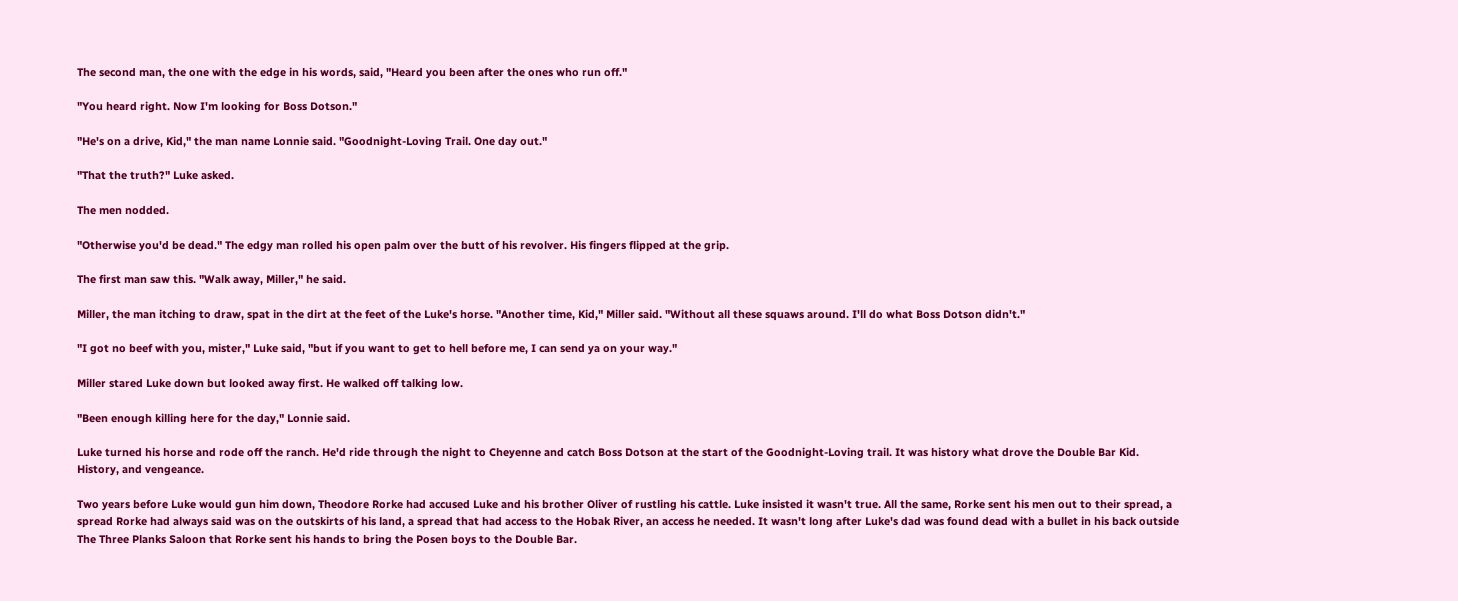The second man, the one with the edge in his words, said, "Heard you been after the ones who run off."

"You heard right. Now I'm looking for Boss Dotson."

"He's on a drive, Kid," the man name Lonnie said. "Goodnight-Loving Trail. One day out."

"That the truth?" Luke asked.

The men nodded.

"Otherwise you'd be dead." The edgy man rolled his open palm over the butt of his revolver. His fingers flipped at the grip.

The first man saw this. "Walk away, Miller," he said.

Miller, the man itching to draw, spat in the dirt at the feet of the Luke's horse. "Another time, Kid," Miller said. "Without all these squaws around. I'll do what Boss Dotson didn't."

"I got no beef with you, mister," Luke said, "but if you want to get to hell before me, I can send ya on your way."

Miller stared Luke down but looked away first. He walked off talking low.

"Been enough killing here for the day," Lonnie said.

Luke turned his horse and rode off the ranch. He'd ride through the night to Cheyenne and catch Boss Dotson at the start of the Goodnight-Loving trail. It was history what drove the Double Bar Kid. History, and vengeance.

Two years before Luke would gun him down, Theodore Rorke had accused Luke and his brother Oliver of rustling his cattle. Luke insisted it wasn't true. All the same, Rorke sent his men out to their spread, a spread Rorke had always said was on the outskirts of his land, a spread that had access to the Hobak River, an access he needed. It wasn't long after Luke's dad was found dead with a bullet in his back outside The Three Planks Saloon that Rorke sent his hands to bring the Posen boys to the Double Bar.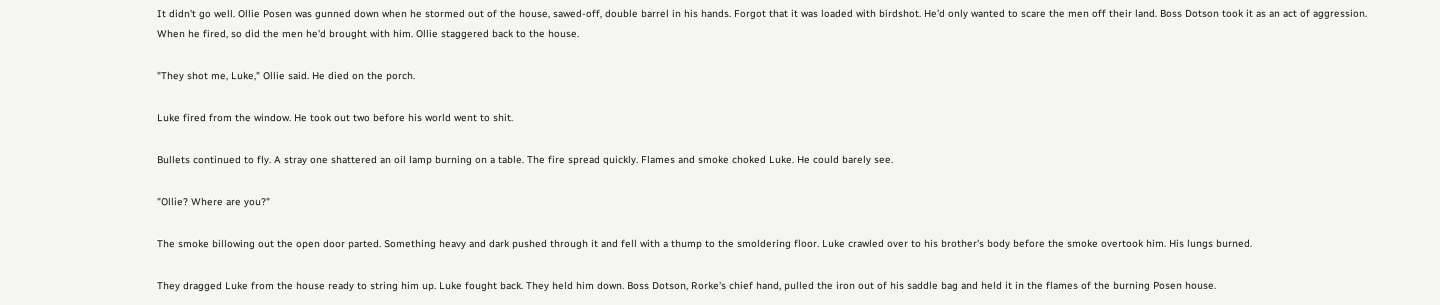It didn't go well. Ollie Posen was gunned down when he stormed out of the house, sawed-off, double barrel in his hands. Forgot that it was loaded with birdshot. He'd only wanted to scare the men off their land. Boss Dotson took it as an act of aggression. When he fired, so did the men he'd brought with him. Ollie staggered back to the house.

"They shot me, Luke," Ollie said. He died on the porch.

Luke fired from the window. He took out two before his world went to shit.

Bullets continued to fly. A stray one shattered an oil lamp burning on a table. The fire spread quickly. Flames and smoke choked Luke. He could barely see.

"Ollie? Where are you?"

The smoke billowing out the open door parted. Something heavy and dark pushed through it and fell with a thump to the smoldering floor. Luke crawled over to his brother's body before the smoke overtook him. His lungs burned.

They dragged Luke from the house ready to string him up. Luke fought back. They held him down. Boss Dotson, Rorke's chief hand, pulled the iron out of his saddle bag and held it in the flames of the burning Posen house.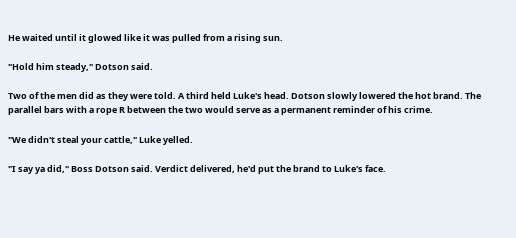He waited until it glowed like it was pulled from a rising sun.

"Hold him steady," Dotson said.

Two of the men did as they were told. A third held Luke's head. Dotson slowly lowered the hot brand. The parallel bars with a rope R between the two would serve as a permanent reminder of his crime.

"We didn't steal your cattle," Luke yelled.

"I say ya did," Boss Dotson said. Verdict delivered, he'd put the brand to Luke's face.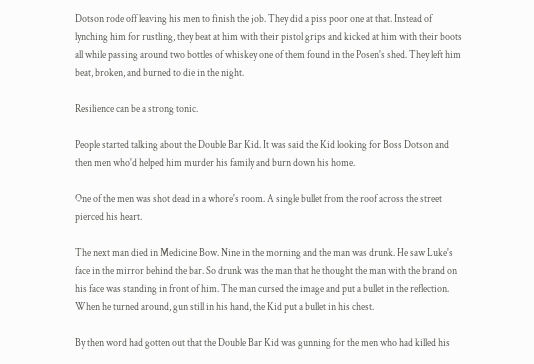Dotson rode off leaving his men to finish the job. They did a piss poor one at that. Instead of lynching him for rustling, they beat at him with their pistol grips and kicked at him with their boots all while passing around two bottles of whiskey one of them found in the Posen's shed. They left him beat, broken, and burned to die in the night.

Resilience can be a strong tonic.

People started talking about the Double Bar Kid. It was said the Kid looking for Boss Dotson and then men who'd helped him murder his family and burn down his home.

One of the men was shot dead in a whore's room. A single bullet from the roof across the street pierced his heart.

The next man died in Medicine Bow. Nine in the morning and the man was drunk. He saw Luke's face in the mirror behind the bar. So drunk was the man that he thought the man with the brand on his face was standing in front of him. The man cursed the image and put a bullet in the reflection. When he turned around, gun still in his hand, the Kid put a bullet in his chest.

By then word had gotten out that the Double Bar Kid was gunning for the men who had killed his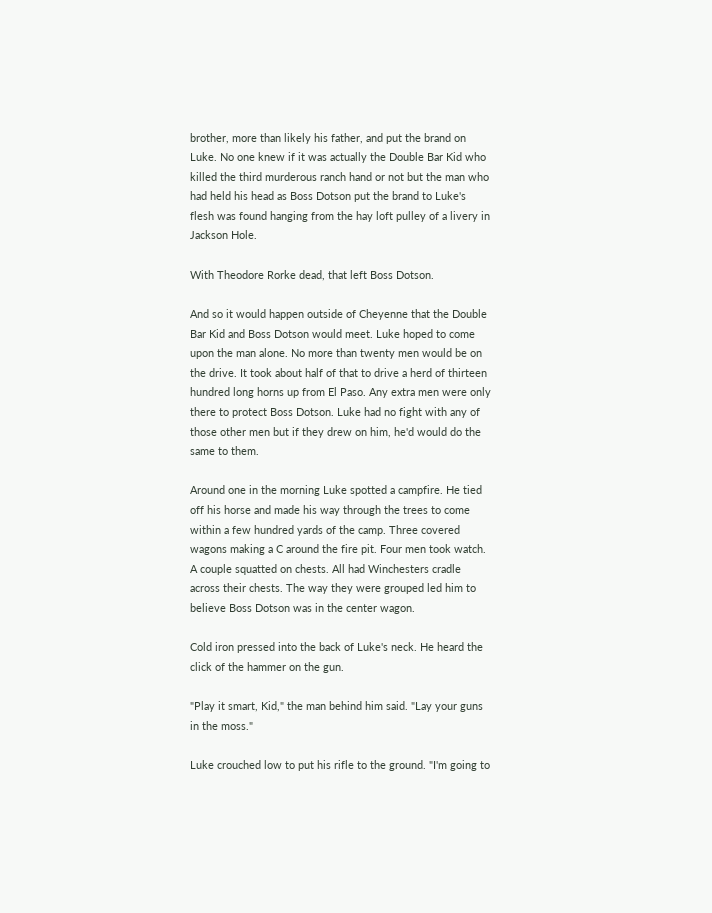brother, more than likely his father, and put the brand on Luke. No one knew if it was actually the Double Bar Kid who killed the third murderous ranch hand or not but the man who had held his head as Boss Dotson put the brand to Luke's flesh was found hanging from the hay loft pulley of a livery in Jackson Hole.

With Theodore Rorke dead, that left Boss Dotson.

And so it would happen outside of Cheyenne that the Double Bar Kid and Boss Dotson would meet. Luke hoped to come upon the man alone. No more than twenty men would be on the drive. It took about half of that to drive a herd of thirteen hundred long horns up from El Paso. Any extra men were only there to protect Boss Dotson. Luke had no fight with any of those other men but if they drew on him, he'd would do the same to them.

Around one in the morning Luke spotted a campfire. He tied off his horse and made his way through the trees to come within a few hundred yards of the camp. Three covered wagons making a C around the fire pit. Four men took watch. A couple squatted on chests. All had Winchesters cradle across their chests. The way they were grouped led him to believe Boss Dotson was in the center wagon.

Cold iron pressed into the back of Luke's neck. He heard the click of the hammer on the gun.

"Play it smart, Kid," the man behind him said. "Lay your guns in the moss."

Luke crouched low to put his rifle to the ground. "I'm going to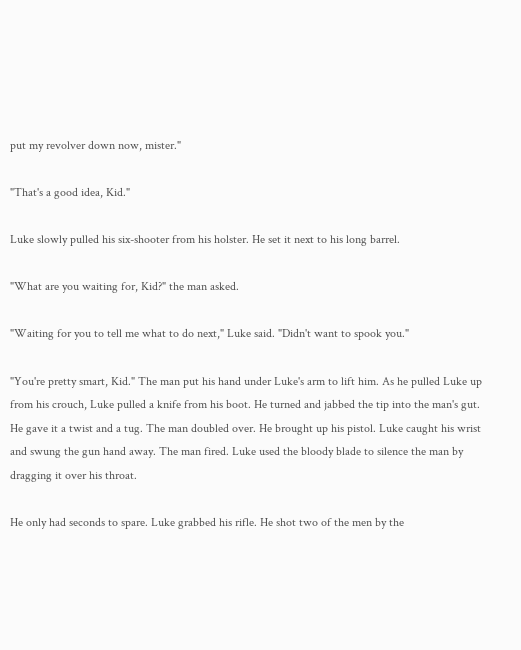put my revolver down now, mister."

"That's a good idea, Kid."

Luke slowly pulled his six-shooter from his holster. He set it next to his long barrel.

"What are you waiting for, Kid?" the man asked.

"Waiting for you to tell me what to do next," Luke said. "Didn't want to spook you."

"You're pretty smart, Kid." The man put his hand under Luke's arm to lift him. As he pulled Luke up from his crouch, Luke pulled a knife from his boot. He turned and jabbed the tip into the man's gut. He gave it a twist and a tug. The man doubled over. He brought up his pistol. Luke caught his wrist and swung the gun hand away. The man fired. Luke used the bloody blade to silence the man by dragging it over his throat.

He only had seconds to spare. Luke grabbed his rifle. He shot two of the men by the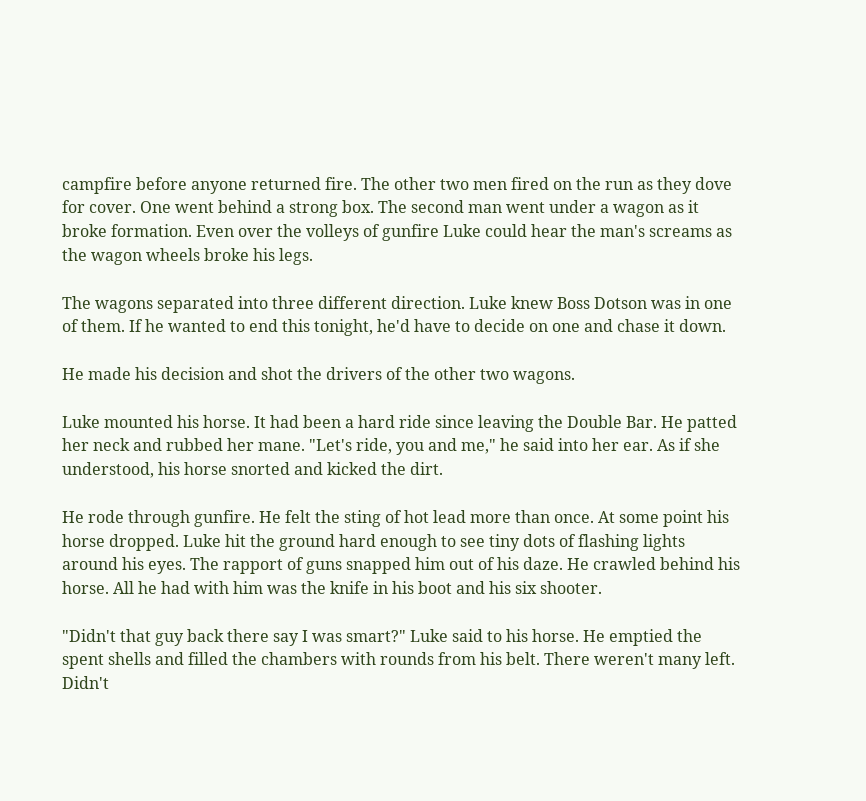campfire before anyone returned fire. The other two men fired on the run as they dove for cover. One went behind a strong box. The second man went under a wagon as it broke formation. Even over the volleys of gunfire Luke could hear the man's screams as the wagon wheels broke his legs.

The wagons separated into three different direction. Luke knew Boss Dotson was in one of them. If he wanted to end this tonight, he'd have to decide on one and chase it down.

He made his decision and shot the drivers of the other two wagons.

Luke mounted his horse. It had been a hard ride since leaving the Double Bar. He patted her neck and rubbed her mane. "Let's ride, you and me," he said into her ear. As if she understood, his horse snorted and kicked the dirt.

He rode through gunfire. He felt the sting of hot lead more than once. At some point his horse dropped. Luke hit the ground hard enough to see tiny dots of flashing lights around his eyes. The rapport of guns snapped him out of his daze. He crawled behind his horse. All he had with him was the knife in his boot and his six shooter.

"Didn't that guy back there say I was smart?" Luke said to his horse. He emptied the spent shells and filled the chambers with rounds from his belt. There weren't many left. Didn't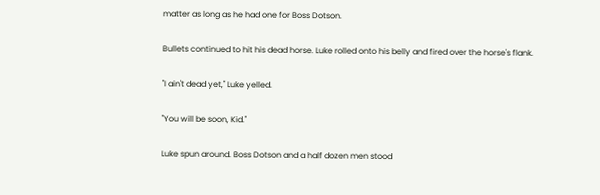matter as long as he had one for Boss Dotson.

Bullets continued to hit his dead horse. Luke rolled onto his belly and fired over the horse's flank.

"I ain't dead yet," Luke yelled.

"You will be soon, Kid."

Luke spun around. Boss Dotson and a half dozen men stood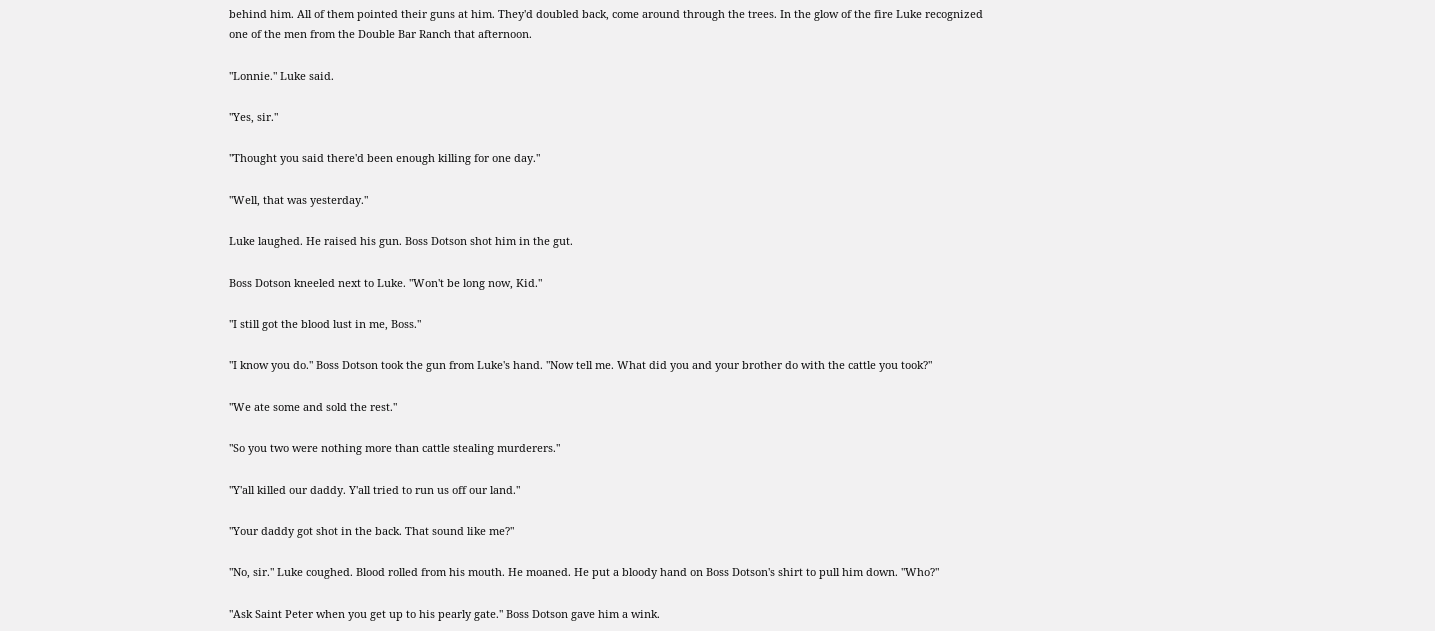behind him. All of them pointed their guns at him. They'd doubled back, come around through the trees. In the glow of the fire Luke recognized one of the men from the Double Bar Ranch that afternoon.

"Lonnie." Luke said.

"Yes, sir."

"Thought you said there'd been enough killing for one day."

"Well, that was yesterday."

Luke laughed. He raised his gun. Boss Dotson shot him in the gut.

Boss Dotson kneeled next to Luke. "Won't be long now, Kid."

"I still got the blood lust in me, Boss."

"I know you do." Boss Dotson took the gun from Luke's hand. "Now tell me. What did you and your brother do with the cattle you took?"

"We ate some and sold the rest."

"So you two were nothing more than cattle stealing murderers."

"Y'all killed our daddy. Y'all tried to run us off our land."

"Your daddy got shot in the back. That sound like me?"

"No, sir." Luke coughed. Blood rolled from his mouth. He moaned. He put a bloody hand on Boss Dotson's shirt to pull him down. "Who?"

"Ask Saint Peter when you get up to his pearly gate." Boss Dotson gave him a wink.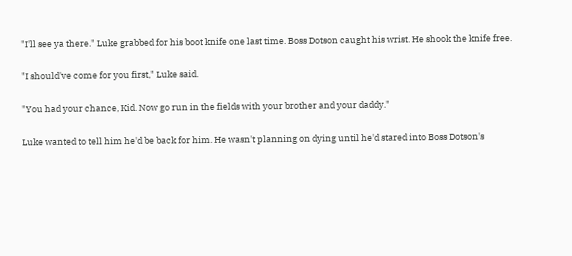"I'll see ya there." Luke grabbed for his boot knife one last time. Boss Dotson caught his wrist. He shook the knife free.

"I should've come for you first," Luke said.

"You had your chance, Kid. Now go run in the fields with your brother and your daddy."

Luke wanted to tell him he'd be back for him. He wasn't planning on dying until he'd stared into Boss Dotson's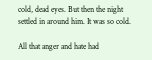cold, dead eyes. But then the night settled in around him. It was so cold.

All that anger and hate had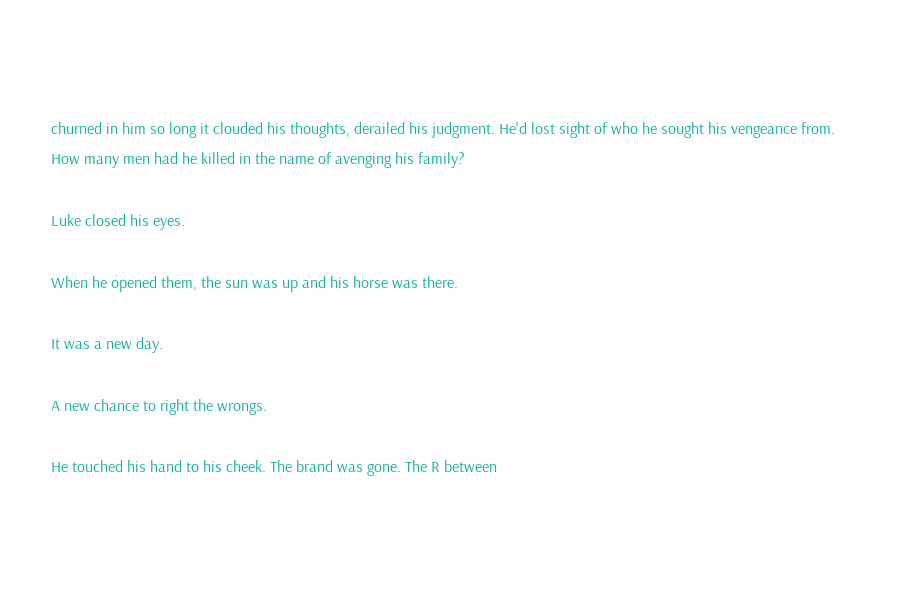churned in him so long it clouded his thoughts, derailed his judgment. He'd lost sight of who he sought his vengeance from. How many men had he killed in the name of avenging his family?

Luke closed his eyes.

When he opened them, the sun was up and his horse was there.

It was a new day.

A new chance to right the wrongs.

He touched his hand to his cheek. The brand was gone. The R between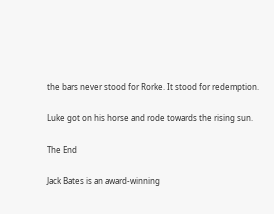the bars never stood for Rorke. It stood for redemption.

Luke got on his horse and rode towards the rising sun.

The End

Jack Bates is an award-winning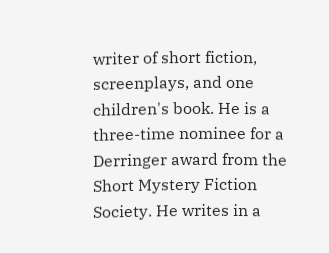writer of short fiction, screenplays, and one children's book. He is a three-time nominee for a Derringer award from the Short Mystery Fiction Society. He writes in a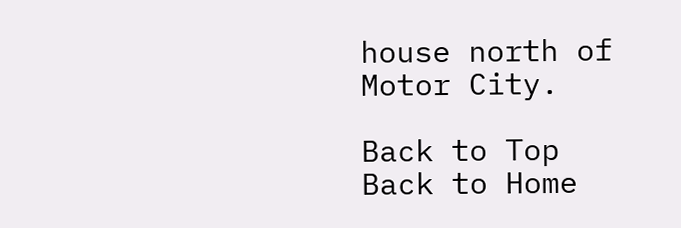house north of Motor City.

Back to Top
Back to Home